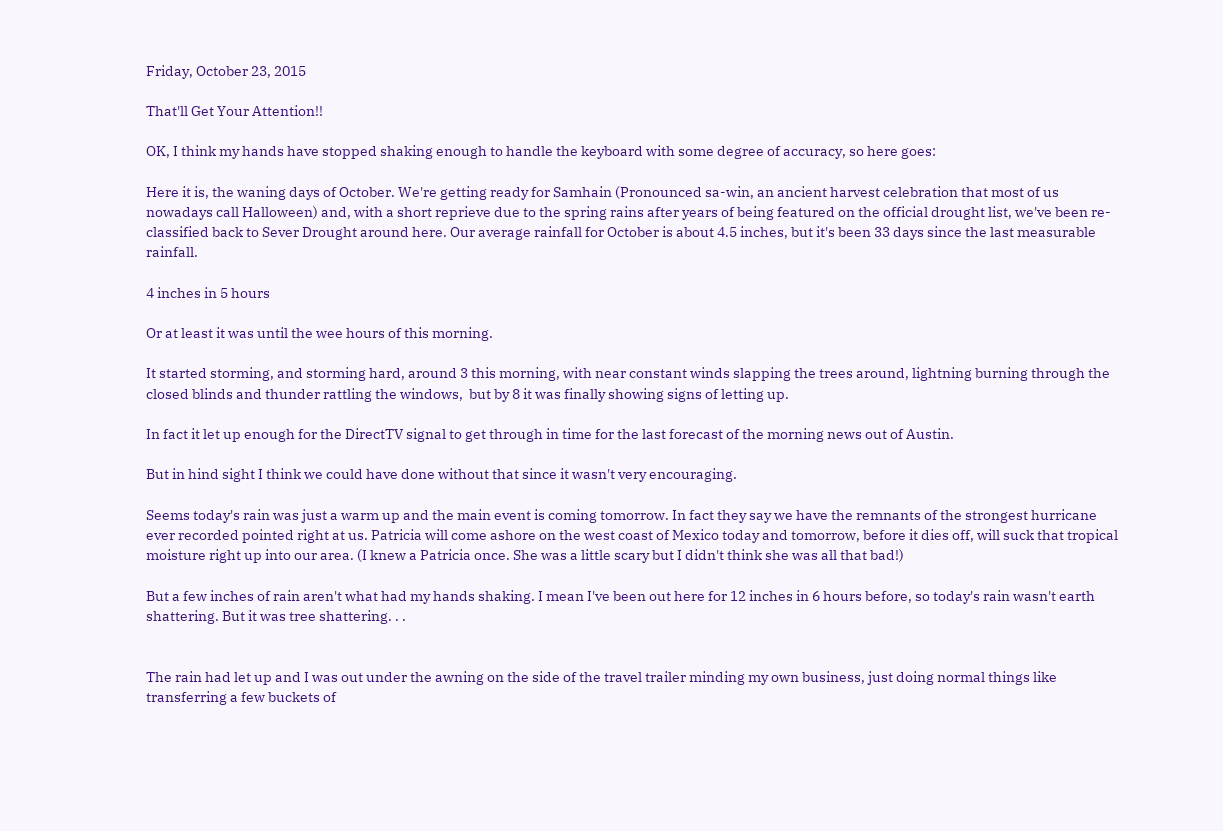Friday, October 23, 2015

That'll Get Your Attention!!

OK, I think my hands have stopped shaking enough to handle the keyboard with some degree of accuracy, so here goes:

Here it is, the waning days of October. We're getting ready for Samhain (Pronounced sa-win, an ancient harvest celebration that most of us nowadays call Halloween) and, with a short reprieve due to the spring rains after years of being featured on the official drought list, we've been re-classified back to Sever Drought around here. Our average rainfall for October is about 4.5 inches, but it's been 33 days since the last measurable rainfall.

4 inches in 5 hours

Or at least it was until the wee hours of this morning.

It started storming, and storming hard, around 3 this morning, with near constant winds slapping the trees around, lightning burning through the closed blinds and thunder rattling the windows,  but by 8 it was finally showing signs of letting up.

In fact it let up enough for the DirectTV signal to get through in time for the last forecast of the morning news out of Austin.

But in hind sight I think we could have done without that since it wasn't very encouraging.

Seems today's rain was just a warm up and the main event is coming tomorrow. In fact they say we have the remnants of the strongest hurricane ever recorded pointed right at us. Patricia will come ashore on the west coast of Mexico today and tomorrow, before it dies off, will suck that tropical moisture right up into our area. (I knew a Patricia once. She was a little scary but I didn't think she was all that bad!)

But a few inches of rain aren't what had my hands shaking. I mean I've been out here for 12 inches in 6 hours before, so today's rain wasn't earth shattering. But it was tree shattering. . .


The rain had let up and I was out under the awning on the side of the travel trailer minding my own business, just doing normal things like transferring a few buckets of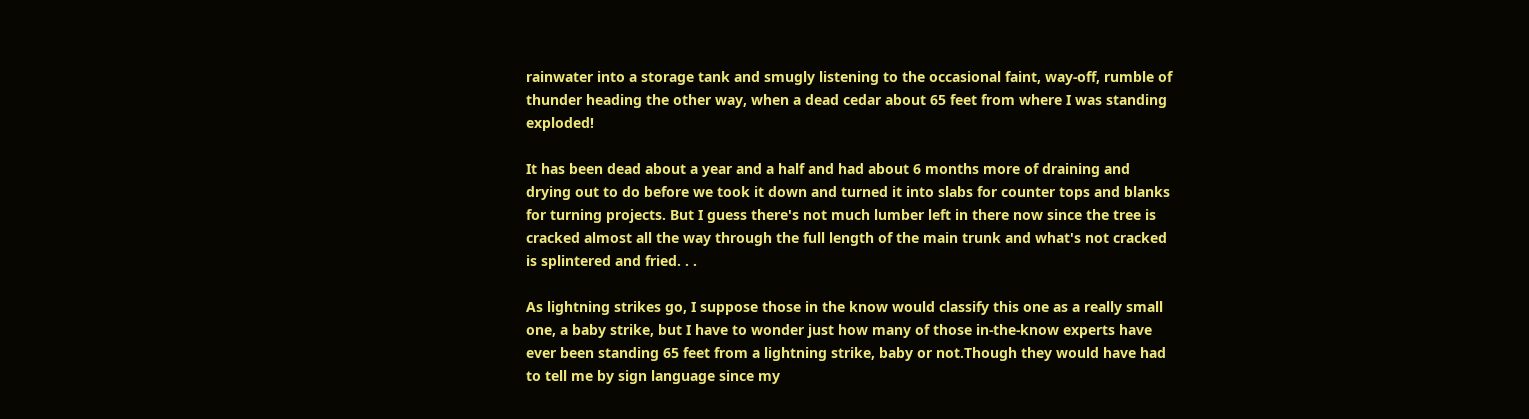rainwater into a storage tank and smugly listening to the occasional faint, way-off, rumble of thunder heading the other way, when a dead cedar about 65 feet from where I was standing exploded!

It has been dead about a year and a half and had about 6 months more of draining and drying out to do before we took it down and turned it into slabs for counter tops and blanks for turning projects. But I guess there's not much lumber left in there now since the tree is cracked almost all the way through the full length of the main trunk and what's not cracked is splintered and fried. . .

As lightning strikes go, I suppose those in the know would classify this one as a really small one, a baby strike, but I have to wonder just how many of those in-the-know experts have ever been standing 65 feet from a lightning strike, baby or not.Though they would have had to tell me by sign language since my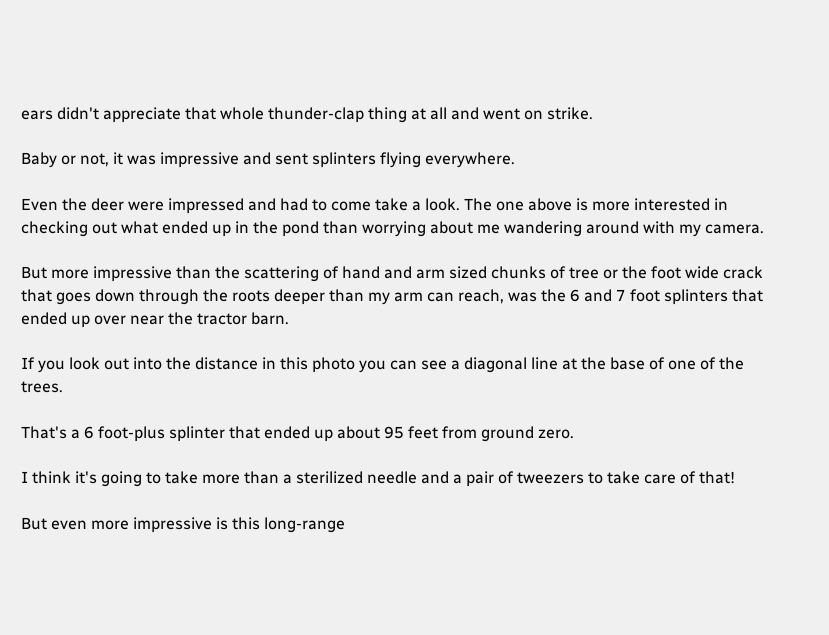ears didn't appreciate that whole thunder-clap thing at all and went on strike.

Baby or not, it was impressive and sent splinters flying everywhere.

Even the deer were impressed and had to come take a look. The one above is more interested in checking out what ended up in the pond than worrying about me wandering around with my camera.

But more impressive than the scattering of hand and arm sized chunks of tree or the foot wide crack that goes down through the roots deeper than my arm can reach, was the 6 and 7 foot splinters that ended up over near the tractor barn.

If you look out into the distance in this photo you can see a diagonal line at the base of one of the trees.

That's a 6 foot-plus splinter that ended up about 95 feet from ground zero.

I think it's going to take more than a sterilized needle and a pair of tweezers to take care of that!

But even more impressive is this long-range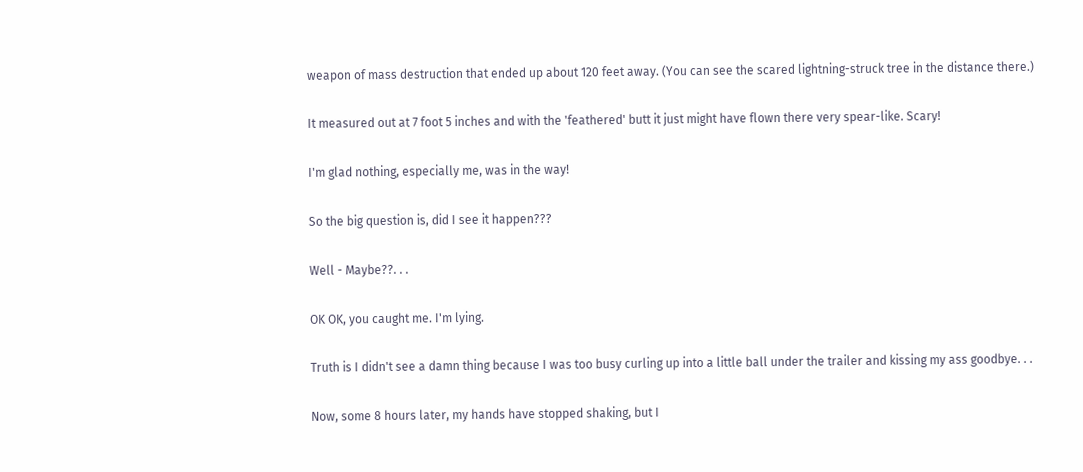weapon of mass destruction that ended up about 120 feet away. (You can see the scared lightning-struck tree in the distance there.)

It measured out at 7 foot 5 inches and with the 'feathered' butt it just might have flown there very spear-like. Scary!

I'm glad nothing, especially me, was in the way!

So the big question is, did I see it happen???

Well - Maybe??. . .

OK OK, you caught me. I'm lying.

Truth is I didn't see a damn thing because I was too busy curling up into a little ball under the trailer and kissing my ass goodbye. . .

Now, some 8 hours later, my hands have stopped shaking, but I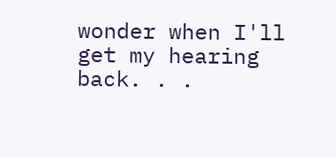wonder when I'll get my hearing back. . .